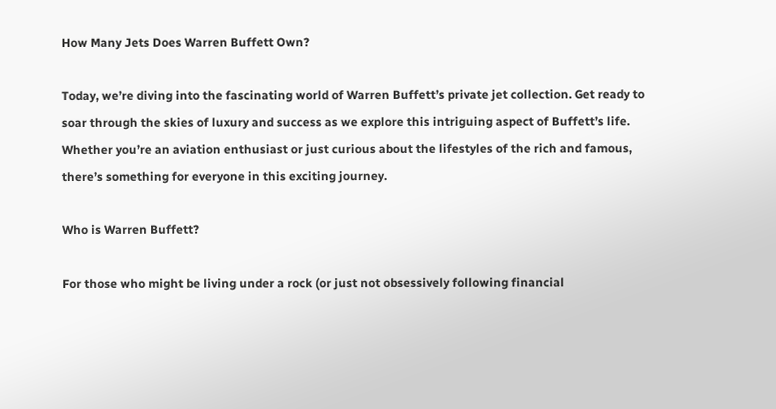How Many Jets Does Warren Buffett Own?

Today, we’re diving into the fascinating world of Warren Buffett’s private jet collection. Get ready to soar through the skies of luxury and success as we explore this intriguing aspect of Buffett’s life. Whether you’re an aviation enthusiast or just curious about the lifestyles of the rich and famous, there’s something for everyone in this exciting journey.

Who is Warren Buffett?

For those who might be living under a rock (or just not obsessively following financial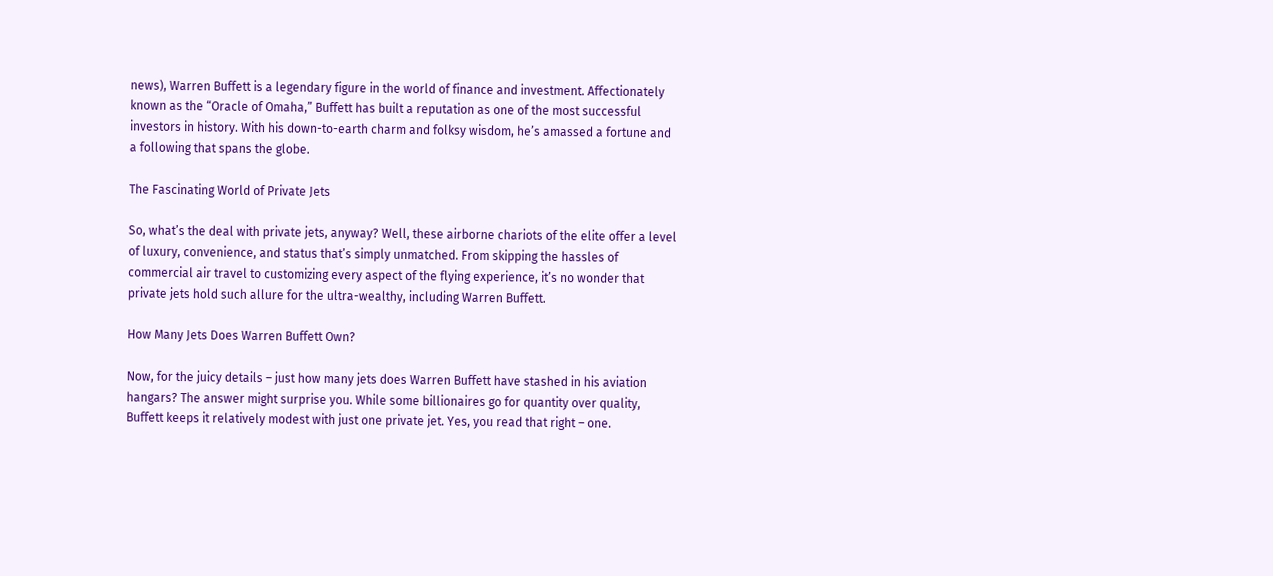news), Warren Buffett is a legendary figure in the world of finance and investment. Affectionately known as the “Oracle of Omaha,” Buffett has built a reputation as one of the most successful investors in history. With his down-to-earth charm and folksy wisdom, he’s amassed a fortune and a following that spans the globe.

The Fascinating World of Private Jets

So, what’s the deal with private jets, anyway? Well, these airborne chariots of the elite offer a level of luxury, convenience, and status that’s simply unmatched. From skipping the hassles of commercial air travel to customizing every aspect of the flying experience, it’s no wonder that private jets hold such allure for the ultra-wealthy, including Warren Buffett.

How Many Jets Does Warren Buffett Own?

Now, for the juicy details – just how many jets does Warren Buffett have stashed in his aviation hangars? The answer might surprise you. While some billionaires go for quantity over quality, Buffett keeps it relatively modest with just one private jet. Yes, you read that right – one.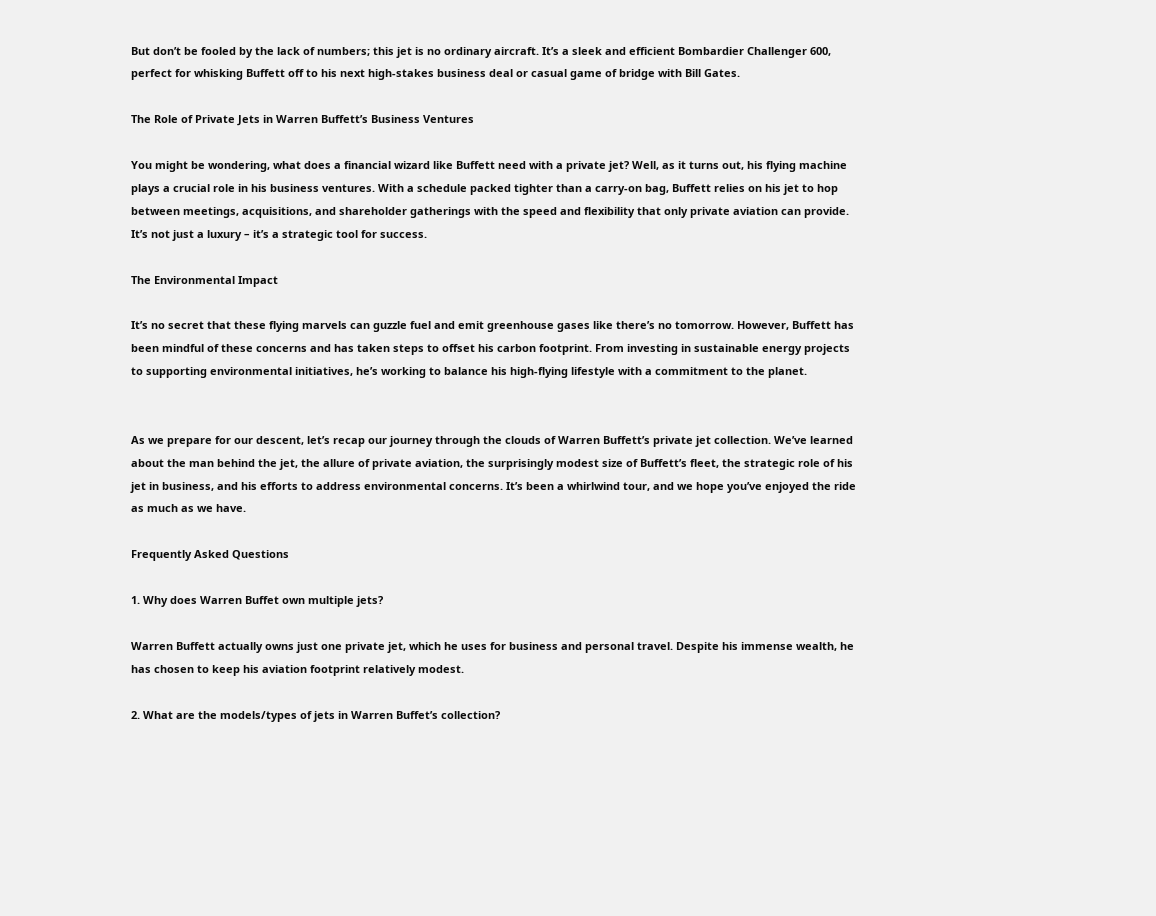But don’t be fooled by the lack of numbers; this jet is no ordinary aircraft. It’s a sleek and efficient Bombardier Challenger 600, perfect for whisking Buffett off to his next high-stakes business deal or casual game of bridge with Bill Gates.

The Role of Private Jets in Warren Buffett’s Business Ventures

You might be wondering, what does a financial wizard like Buffett need with a private jet? Well, as it turns out, his flying machine plays a crucial role in his business ventures. With a schedule packed tighter than a carry-on bag, Buffett relies on his jet to hop between meetings, acquisitions, and shareholder gatherings with the speed and flexibility that only private aviation can provide. It’s not just a luxury – it’s a strategic tool for success.

The Environmental Impact

It’s no secret that these flying marvels can guzzle fuel and emit greenhouse gases like there’s no tomorrow. However, Buffett has been mindful of these concerns and has taken steps to offset his carbon footprint. From investing in sustainable energy projects to supporting environmental initiatives, he’s working to balance his high-flying lifestyle with a commitment to the planet.


As we prepare for our descent, let’s recap our journey through the clouds of Warren Buffett’s private jet collection. We’ve learned about the man behind the jet, the allure of private aviation, the surprisingly modest size of Buffett’s fleet, the strategic role of his jet in business, and his efforts to address environmental concerns. It’s been a whirlwind tour, and we hope you’ve enjoyed the ride as much as we have.

Frequently Asked Questions

1. Why does Warren Buffet own multiple jets?

Warren Buffett actually owns just one private jet, which he uses for business and personal travel. Despite his immense wealth, he has chosen to keep his aviation footprint relatively modest.

2. What are the models/types of jets in Warren Buffet’s collection?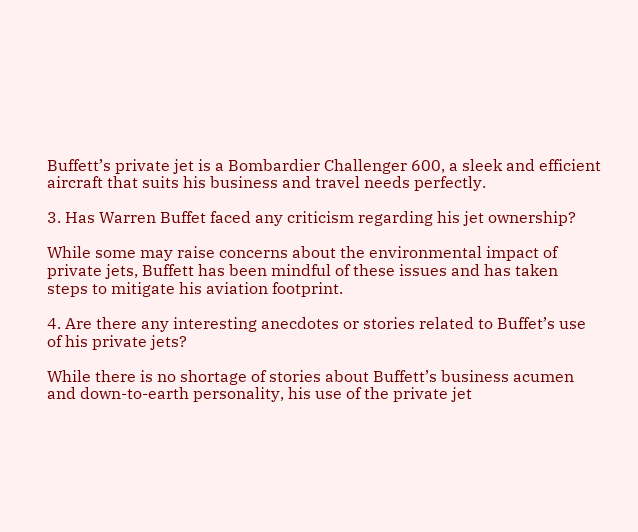Buffett’s private jet is a Bombardier Challenger 600, a sleek and efficient aircraft that suits his business and travel needs perfectly.

3. Has Warren Buffet faced any criticism regarding his jet ownership?

While some may raise concerns about the environmental impact of private jets, Buffett has been mindful of these issues and has taken steps to mitigate his aviation footprint.

4. Are there any interesting anecdotes or stories related to Buffet’s use of his private jets?

While there is no shortage of stories about Buffett’s business acumen and down-to-earth personality, his use of the private jet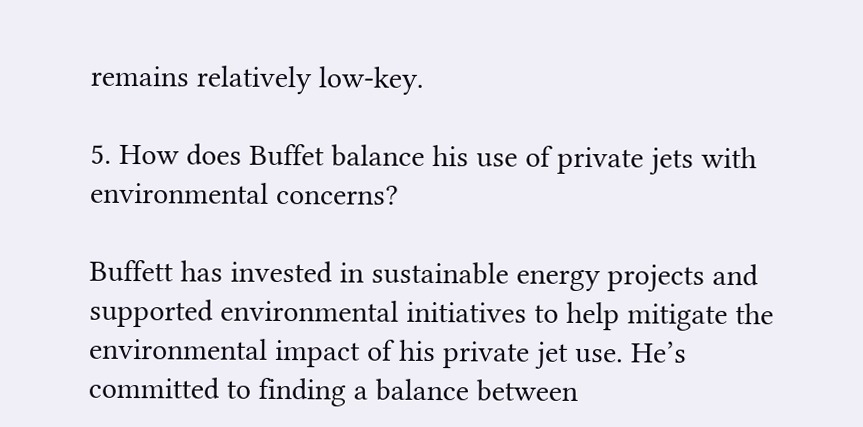remains relatively low-key.

5. How does Buffet balance his use of private jets with environmental concerns?

Buffett has invested in sustainable energy projects and supported environmental initiatives to help mitigate the environmental impact of his private jet use. He’s committed to finding a balance between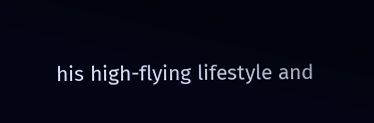his high-flying lifestyle and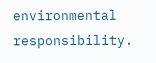environmental responsibility.